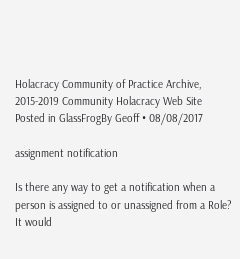Holacracy Community of Practice Archive, 2015-2019 Community Holacracy Web Site
Posted in GlassFrogBy Geoff • 08/08/2017

assignment notification

Is there any way to get a notification when a person is assigned to or unassigned from a Role?  It would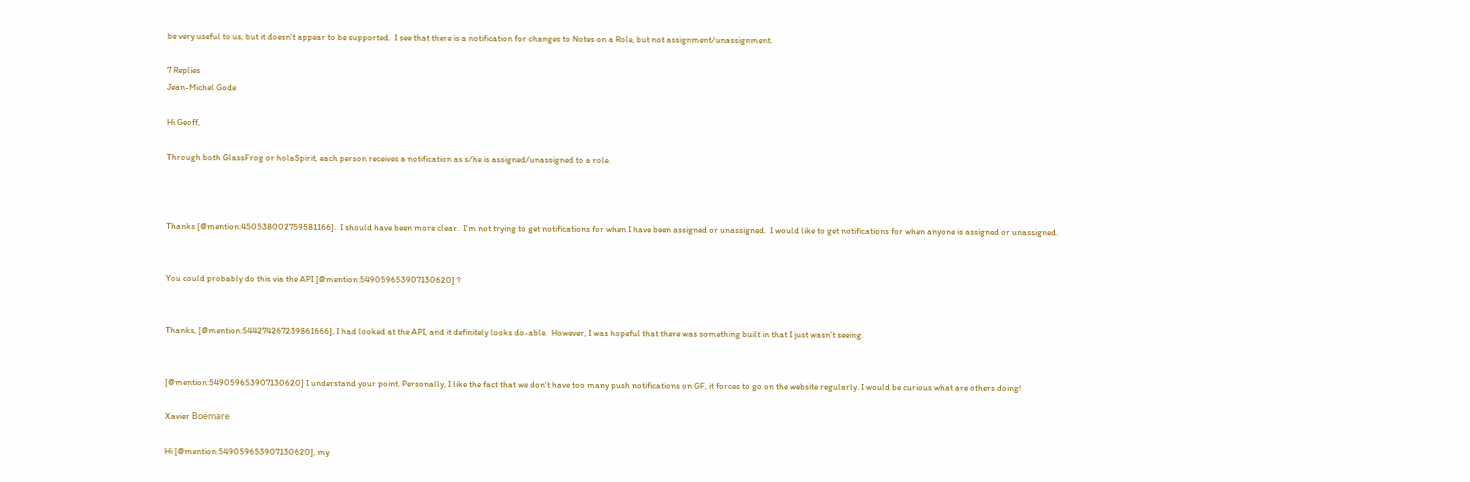be very useful to us, but it doesn't appear to be supported.  I see that there is a notification for changes to Notes on a Role, but not assignment/unassignment.

7 Replies
Jean-Michel Gode

Hi Geoff,

Through both GlassFrog or holaSpirit, each person receives a notification as s/he is assigned/unassigned to a role.



Thanks [@mention:450538002759581166].  I should have been more clear.  I'm not trying to get notifications for when I have been assigned or unassigned.  I would like to get notifications for when anyone is assigned or unassigned.


You could probably do this via the API [@mention:549059653907130620] ?


Thanks, [@mention:544274267239861666], I had looked at the API, and it definitely looks do-able.  However, I was hopeful that there was something built in that I just wasn't seeing.


[@mention:549059653907130620] I understand your point. Personally, I like the fact that we don't have too many push notifications on GF, it forces to go on the website regularly. I would be curious what are others doing!

Xavier Boëmare

Hi [@mention:549059653907130620], my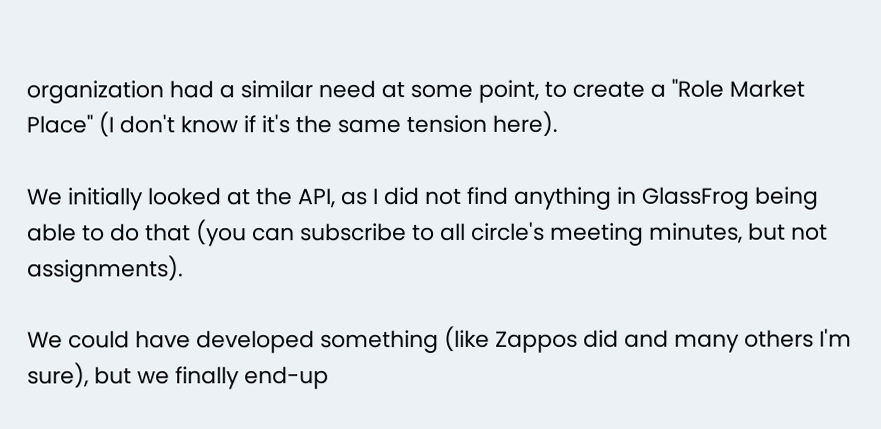organization had a similar need at some point, to create a "Role Market Place" (I don't know if it's the same tension here).

We initially looked at the API, as I did not find anything in GlassFrog being able to do that (you can subscribe to all circle's meeting minutes, but not assignments).

We could have developed something (like Zappos did and many others I'm sure), but we finally end-up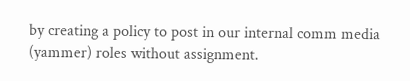by creating a policy to post in our internal comm media (yammer) roles without assignment.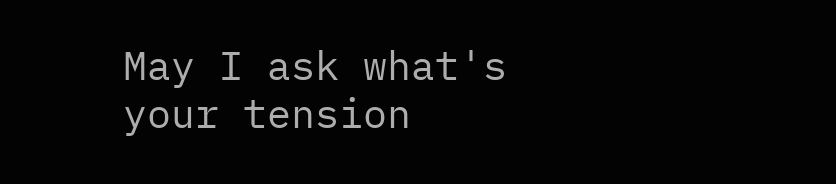May I ask what's your tension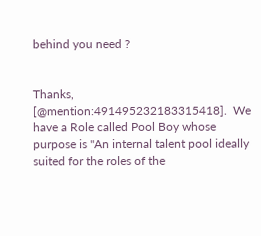behind you need ?


Thanks, [@mention:491495232183315418].  We have a Role called Pool Boy whose purpose is "An internal talent pool ideally suited for the roles of the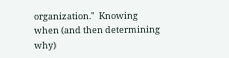organization."  Knowing when (and then determining why)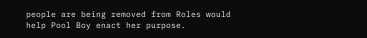people are being removed from Roles would help Pool Boy enact her purpose.